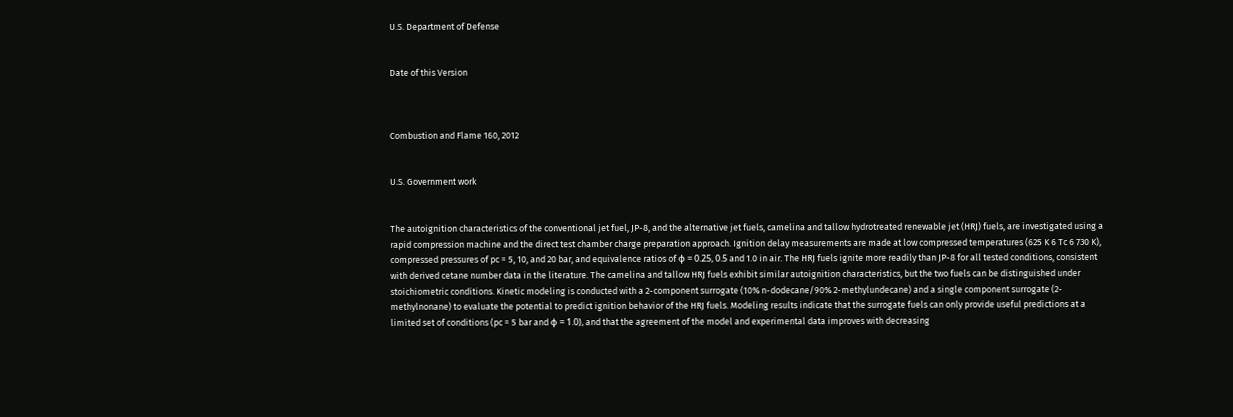U.S. Department of Defense


Date of this Version



Combustion and Flame 160, 2012


U.S. Government work


The autoignition characteristics of the conventional jet fuel, JP-8, and the alternative jet fuels, camelina and tallow hydrotreated renewable jet (HRJ) fuels, are investigated using a rapid compression machine and the direct test chamber charge preparation approach. Ignition delay measurements are made at low compressed temperatures (625 K 6 Tc 6 730 K), compressed pressures of pc = 5, 10, and 20 bar, and equivalence ratios of ϕ = 0.25, 0.5 and 1.0 in air. The HRJ fuels ignite more readily than JP-8 for all tested conditions, consistent with derived cetane number data in the literature. The camelina and tallow HRJ fuels exhibit similar autoignition characteristics, but the two fuels can be distinguished under stoichiometric conditions. Kinetic modeling is conducted with a 2-component surrogate (10% n-dodecane/90% 2-methylundecane) and a single component surrogate (2-methylnonane) to evaluate the potential to predict ignition behavior of the HRJ fuels. Modeling results indicate that the surrogate fuels can only provide useful predictions at a limited set of conditions (pc = 5 bar and ϕ = 1.0), and that the agreement of the model and experimental data improves with decreasing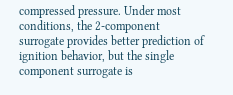compressed pressure. Under most conditions, the 2-component surrogate provides better prediction of ignition behavior, but the single component surrogate is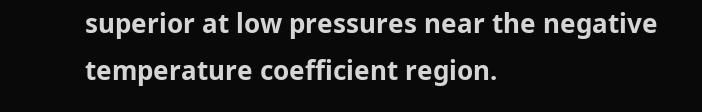superior at low pressures near the negative temperature coefficient region.